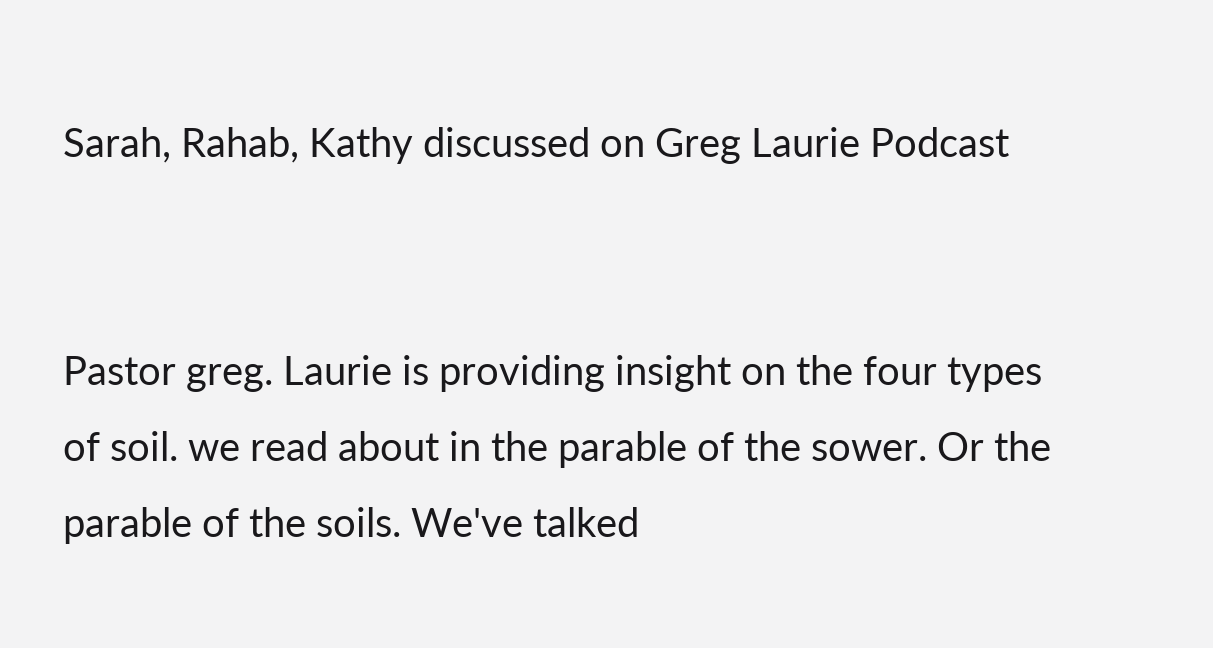Sarah, Rahab, Kathy discussed on Greg Laurie Podcast


Pastor greg. Laurie is providing insight on the four types of soil. we read about in the parable of the sower. Or the parable of the soils. We've talked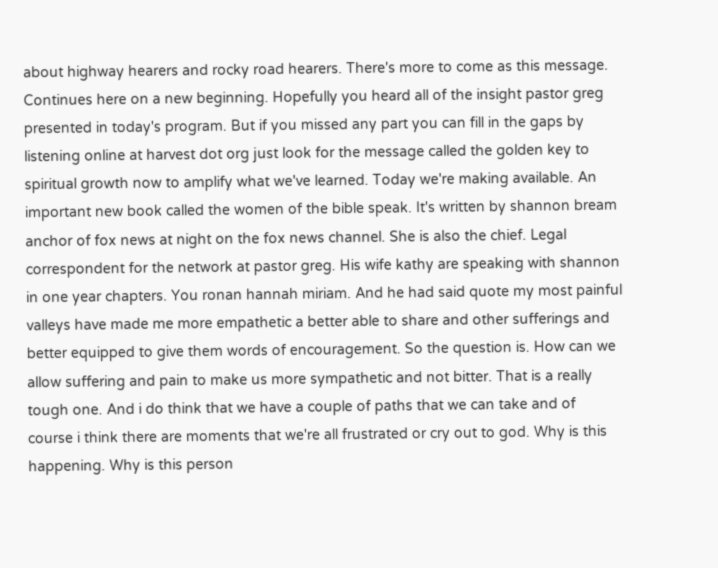about highway hearers and rocky road hearers. There's more to come as this message. Continues here on a new beginning. Hopefully you heard all of the insight pastor greg presented in today's program. But if you missed any part you can fill in the gaps by listening online at harvest dot org just look for the message called the golden key to spiritual growth now to amplify what we've learned. Today we're making available. An important new book called the women of the bible speak. It's written by shannon bream anchor of fox news at night on the fox news channel. She is also the chief. Legal correspondent for the network at pastor greg. His wife kathy are speaking with shannon in one year chapters. You ronan hannah miriam. And he had said quote my most painful valleys have made me more empathetic a better able to share and other sufferings and better equipped to give them words of encouragement. So the question is. How can we allow suffering and pain to make us more sympathetic and not bitter. That is a really tough one. And i do think that we have a couple of paths that we can take and of course i think there are moments that we're all frustrated or cry out to god. Why is this happening. Why is this person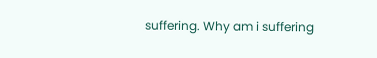suffering. Why am i suffering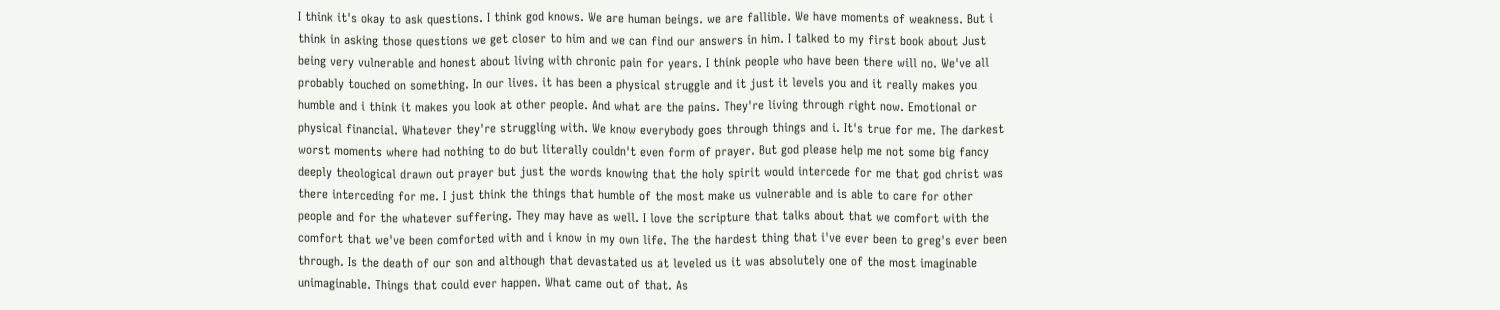I think it's okay to ask questions. I think god knows. We are human beings. we are fallible. We have moments of weakness. But i think in asking those questions we get closer to him and we can find our answers in him. I talked to my first book about Just being very vulnerable and honest about living with chronic pain for years. I think people who have been there will no. We've all probably touched on something. In our lives. it has been a physical struggle and it just it levels you and it really makes you humble and i think it makes you look at other people. And what are the pains. They're living through right now. Emotional or physical financial. Whatever they're struggling with. We know everybody goes through things and i. It's true for me. The darkest worst moments where had nothing to do but literally couldn't even form of prayer. But god please help me not some big fancy deeply theological drawn out prayer but just the words knowing that the holy spirit would intercede for me that god christ was there interceding for me. I just think the things that humble of the most make us vulnerable and is able to care for other people and for the whatever suffering. They may have as well. I love the scripture that talks about that we comfort with the comfort that we've been comforted with and i know in my own life. The the hardest thing that i've ever been to greg's ever been through. Is the death of our son and although that devastated us at leveled us it was absolutely one of the most imaginable unimaginable. Things that could ever happen. What came out of that. As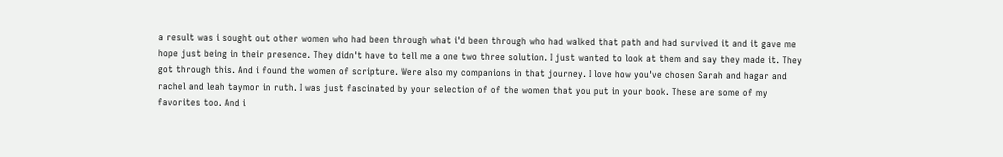a result was i sought out other women who had been through what i'd been through who had walked that path and had survived it and it gave me hope just being in their presence. They didn't have to tell me a one two three solution. I just wanted to look at them and say they made it. They got through this. And i found the women of scripture. Were also my companions in that journey. I love how you've chosen Sarah and hagar and rachel and leah taymor in ruth. I was just fascinated by your selection of of the women that you put in your book. These are some of my favorites too. And i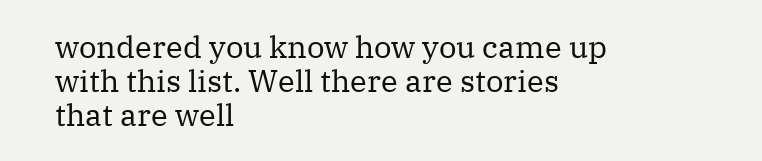wondered you know how you came up with this list. Well there are stories that are well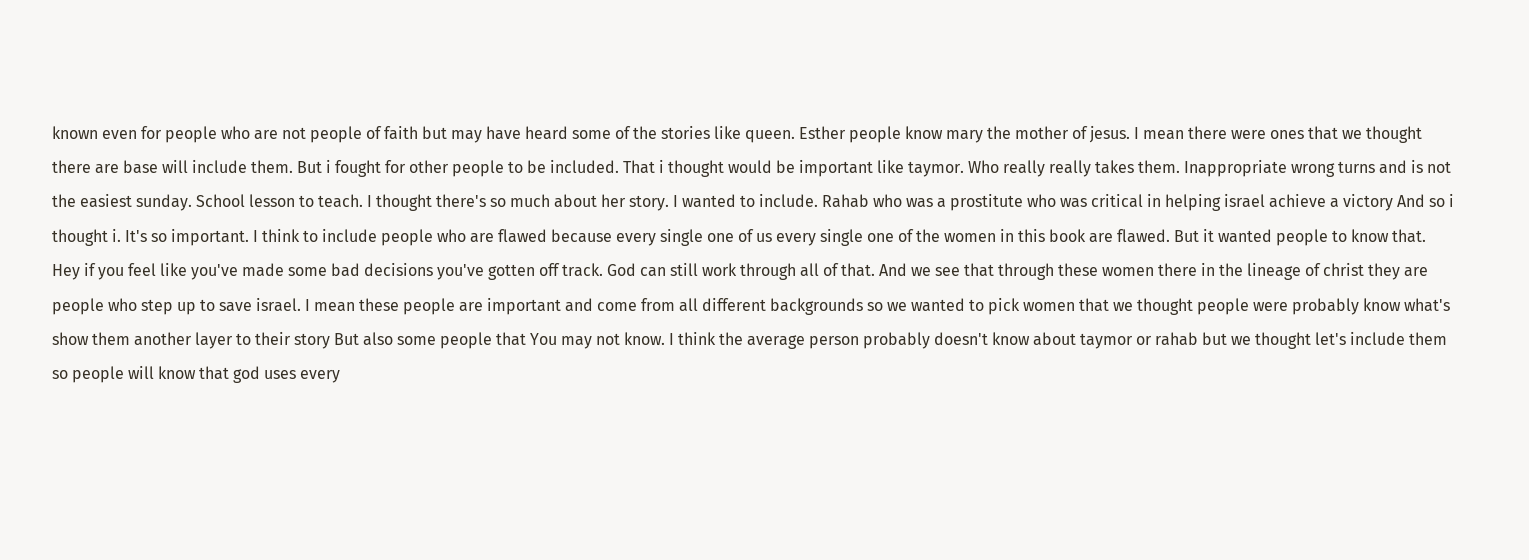known even for people who are not people of faith but may have heard some of the stories like queen. Esther people know mary the mother of jesus. I mean there were ones that we thought there are base will include them. But i fought for other people to be included. That i thought would be important like taymor. Who really really takes them. Inappropriate wrong turns and is not the easiest sunday. School lesson to teach. I thought there's so much about her story. I wanted to include. Rahab who was a prostitute who was critical in helping israel achieve a victory And so i thought i. It's so important. I think to include people who are flawed because every single one of us every single one of the women in this book are flawed. But it wanted people to know that. Hey if you feel like you've made some bad decisions you've gotten off track. God can still work through all of that. And we see that through these women there in the lineage of christ they are people who step up to save israel. I mean these people are important and come from all different backgrounds so we wanted to pick women that we thought people were probably know what's show them another layer to their story But also some people that You may not know. I think the average person probably doesn't know about taymor or rahab but we thought let's include them so people will know that god uses every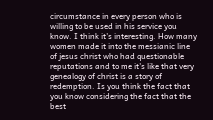circumstance in every person who is willing to be used in his service you know. I think it's interesting. How many women made it into the messianic line of jesus christ who had questionable reputations and to me it's like that very genealogy of christ is a story of redemption. Is you think the fact that you know considering the fact that the best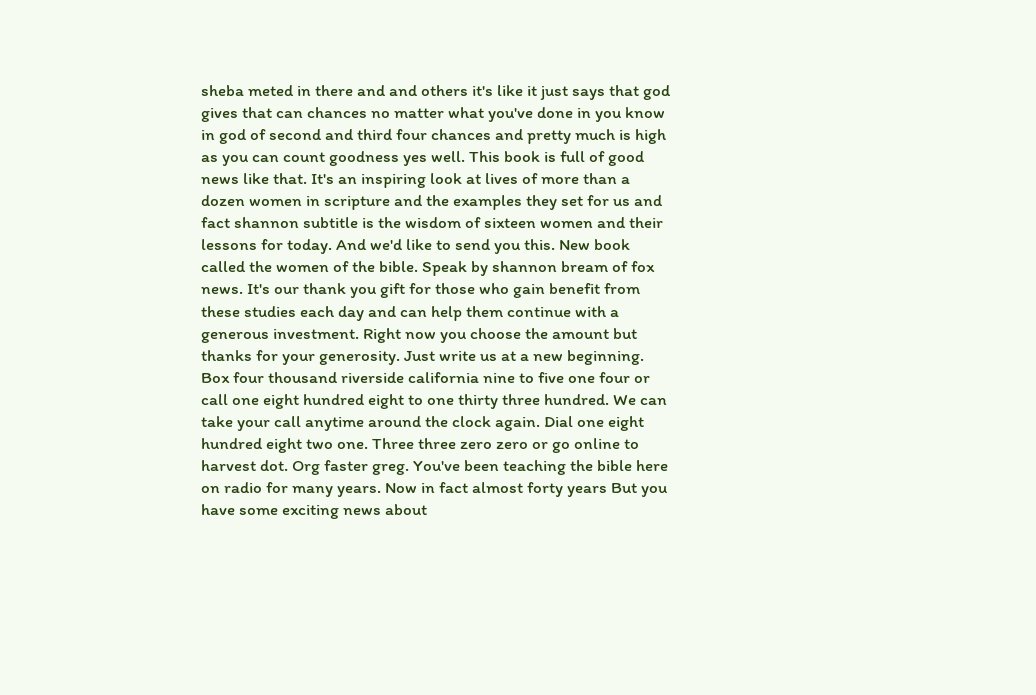sheba meted in there and and others it's like it just says that god gives that can chances no matter what you've done in you know in god of second and third four chances and pretty much is high as you can count goodness yes well. This book is full of good news like that. It's an inspiring look at lives of more than a dozen women in scripture and the examples they set for us and fact shannon subtitle is the wisdom of sixteen women and their lessons for today. And we'd like to send you this. New book called the women of the bible. Speak by shannon bream of fox news. It's our thank you gift for those who gain benefit from these studies each day and can help them continue with a generous investment. Right now you choose the amount but thanks for your generosity. Just write us at a new beginning. Box four thousand riverside california nine to five one four or call one eight hundred eight to one thirty three hundred. We can take your call anytime around the clock again. Dial one eight hundred eight two one. Three three zero zero or go online to harvest dot. Org faster greg. You've been teaching the bible here on radio for many years. Now in fact almost forty years But you have some exciting news about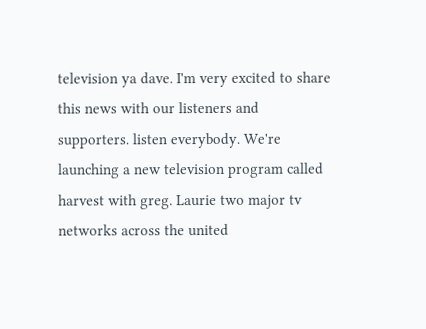television ya dave. I'm very excited to share this news with our listeners and supporters. listen everybody. We're launching a new television program called harvest with greg. Laurie two major tv networks across the united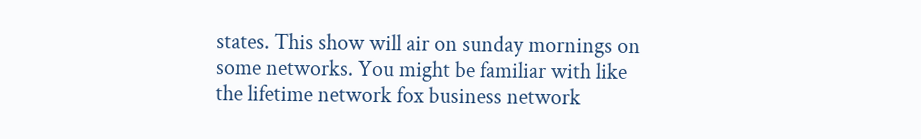states. This show will air on sunday mornings on some networks. You might be familiar with like the lifetime network fox business network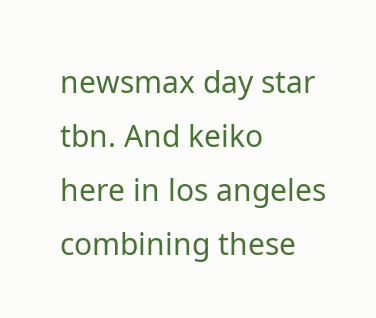newsmax day star tbn. And keiko here in los angeles combining these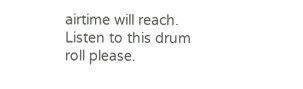airtime will reach. Listen to this drum roll please.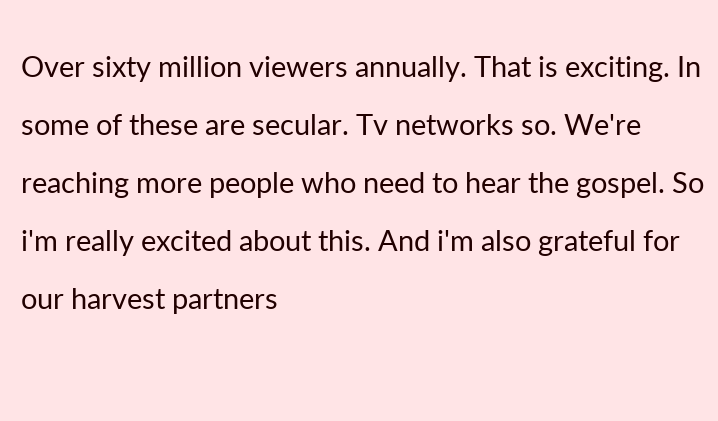Over sixty million viewers annually. That is exciting. In some of these are secular. Tv networks so. We're reaching more people who need to hear the gospel. So i'm really excited about this. And i'm also grateful for our harvest partners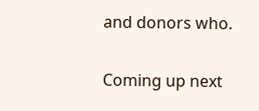and donors who.

Coming up next